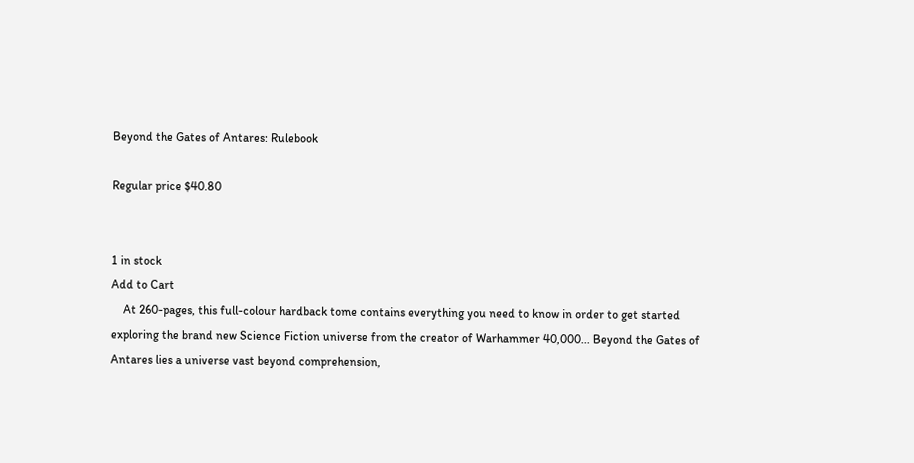Beyond the Gates of Antares: Rulebook

Regular price $40.80


1 in stock
Add to Cart
    At 260-pages, this full-colour hardback tome contains everything you need to know in order to get started exploring the brand new Science Fiction universe from the creator of Warhammer 40,000... Beyond the Gates of Antares lies a universe vast beyond comprehension,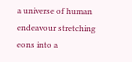a universe of human endeavour stretching eons into a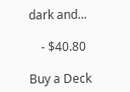dark and...

    - $40.80

Buy a Deck